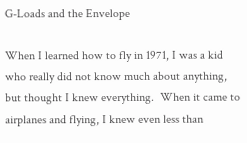G-Loads and the Envelope

When I learned how to fly in 1971, I was a kid who really did not know much about anything, but thought I knew everything.  When it came to airplanes and flying, I knew even less than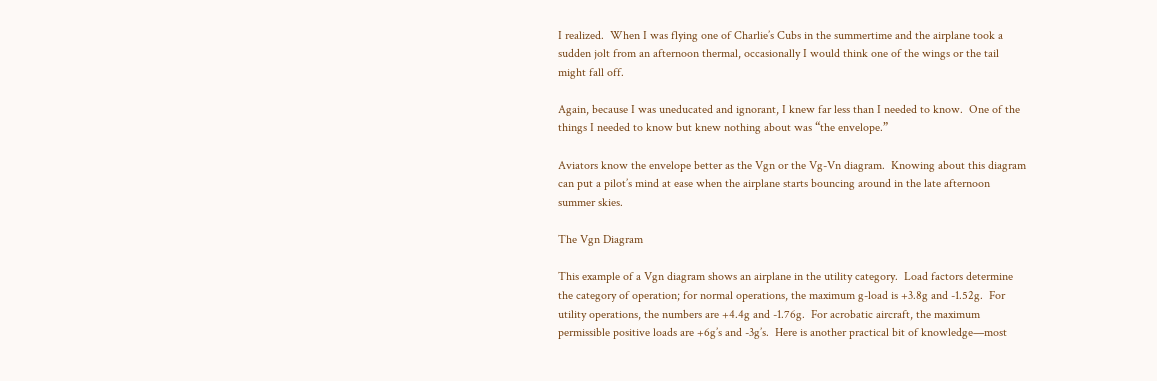I realized.  When I was flying one of Charlie’s Cubs in the summertime and the airplane took a sudden jolt from an afternoon thermal, occasionally I would think one of the wings or the tail might fall off.

Again, because I was uneducated and ignorant, I knew far less than I needed to know.  One of the things I needed to know but knew nothing about was “the envelope.”

Aviators know the envelope better as the Vgn or the Vg-Vn diagram.  Knowing about this diagram can put a pilot’s mind at ease when the airplane starts bouncing around in the late afternoon summer skies.

The Vgn Diagram

This example of a Vgn diagram shows an airplane in the utility category.  Load factors determine the category of operation; for normal operations, the maximum g-load is +3.8g and -1.52g.  For utility operations, the numbers are +4.4g and -1.76g.  For acrobatic aircraft, the maximum permissible positive loads are +6g’s and -3g’s.  Here is another practical bit of knowledge—most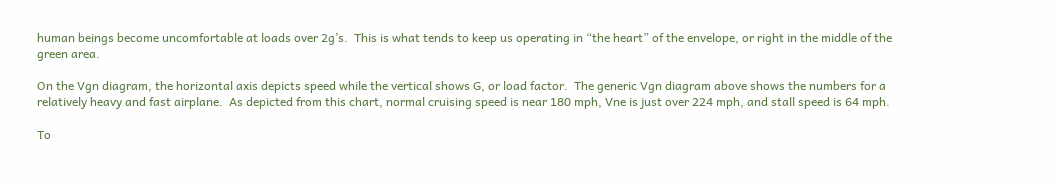human beings become uncomfortable at loads over 2g’s.  This is what tends to keep us operating in “the heart” of the envelope, or right in the middle of the green area.

On the Vgn diagram, the horizontal axis depicts speed while the vertical shows G, or load factor.  The generic Vgn diagram above shows the numbers for a relatively heavy and fast airplane.  As depicted from this chart, normal cruising speed is near 180 mph, Vne is just over 224 mph, and stall speed is 64 mph.

To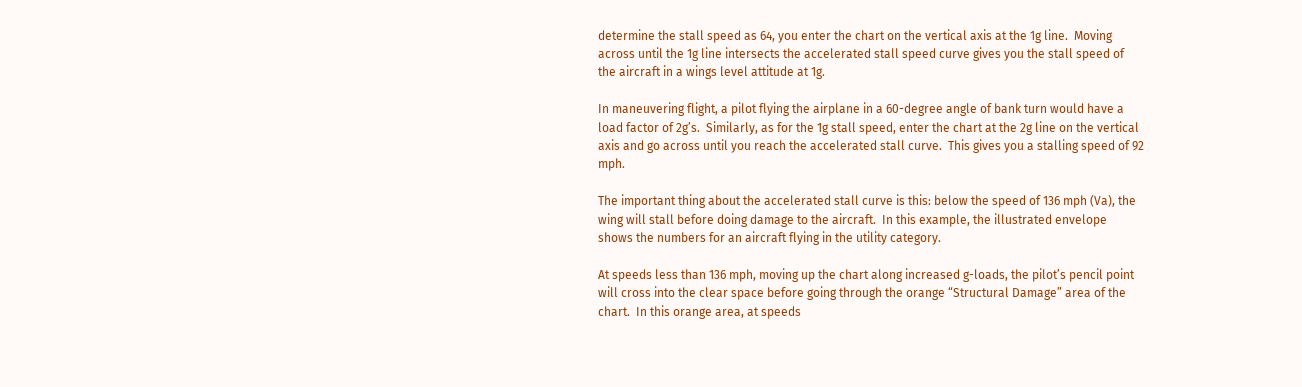determine the stall speed as 64, you enter the chart on the vertical axis at the 1g line.  Moving across until the 1g line intersects the accelerated stall speed curve gives you the stall speed of the aircraft in a wings level attitude at 1g.

In maneuvering flight, a pilot flying the airplane in a 60-degree angle of bank turn would have a load factor of 2g’s.  Similarly, as for the 1g stall speed, enter the chart at the 2g line on the vertical axis and go across until you reach the accelerated stall curve.  This gives you a stalling speed of 92 mph.

The important thing about the accelerated stall curve is this: below the speed of 136 mph (Va), the wing will stall before doing damage to the aircraft.  In this example, the illustrated envelope shows the numbers for an aircraft flying in the utility category.

At speeds less than 136 mph, moving up the chart along increased g-loads, the pilot’s pencil point will cross into the clear space before going through the orange “Structural Damage” area of the chart.  In this orange area, at speeds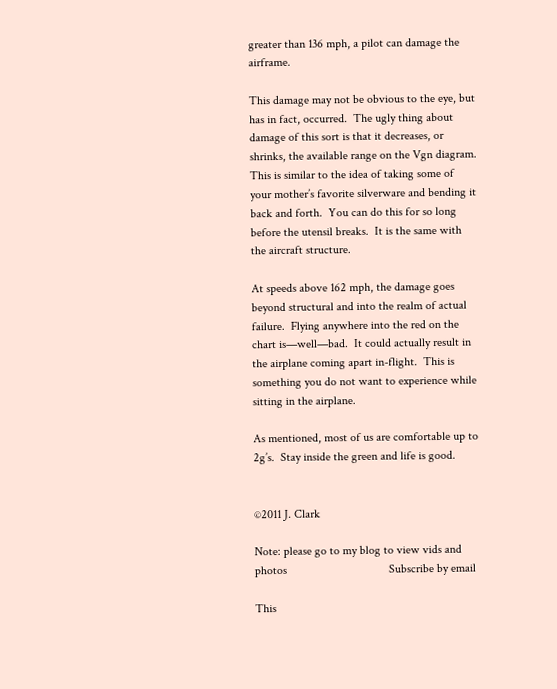greater than 136 mph, a pilot can damage the airframe.

This damage may not be obvious to the eye, but has in fact, occurred.  The ugly thing about damage of this sort is that it decreases, or shrinks, the available range on the Vgn diagram.  This is similar to the idea of taking some of your mother’s favorite silverware and bending it back and forth.  You can do this for so long before the utensil breaks.  It is the same with the aircraft structure.

At speeds above 162 mph, the damage goes beyond structural and into the realm of actual failure.  Flying anywhere into the red on the chart is—well—bad.  It could actually result in the airplane coming apart in-flight.  This is something you do not want to experience while sitting in the airplane.

As mentioned, most of us are comfortable up to 2g’s.  Stay inside the green and life is good.


©2011 J. Clark

Note: please go to my blog to view vids and photos                                  Subscribe by email

This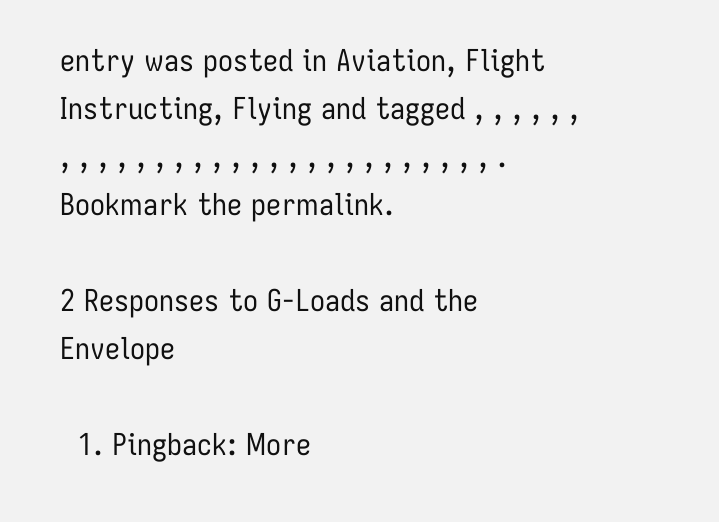entry was posted in Aviation, Flight Instructing, Flying and tagged , , , , , , , , , , , , , , , , , , , , , , , , , , , , , . Bookmark the permalink.

2 Responses to G-Loads and the Envelope

  1. Pingback: More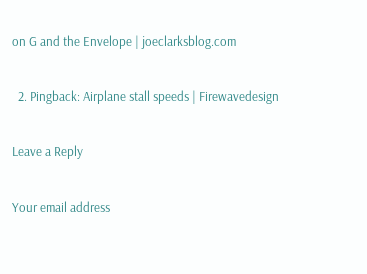on G and the Envelope | joeclarksblog.com

  2. Pingback: Airplane stall speeds | Firewavedesign

Leave a Reply

Your email address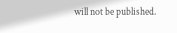will not be published.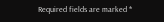Required fields are marked *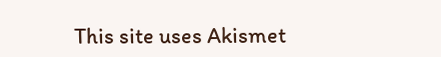This site uses Akismet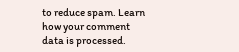to reduce spam. Learn how your comment data is processed.